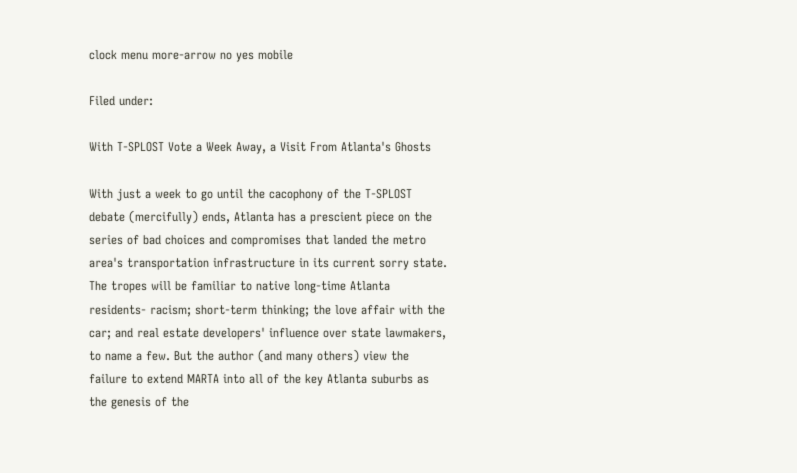clock menu more-arrow no yes mobile

Filed under:

With T-SPLOST Vote a Week Away, a Visit From Atlanta's Ghosts

With just a week to go until the cacophony of the T-SPLOST debate (mercifully) ends, Atlanta has a prescient piece on the series of bad choices and compromises that landed the metro area's transportation infrastructure in its current sorry state. The tropes will be familiar to native long-time Atlanta residents- racism; short-term thinking; the love affair with the car; and real estate developers' influence over state lawmakers, to name a few. But the author (and many others) view the failure to extend MARTA into all of the key Atlanta suburbs as the genesis of the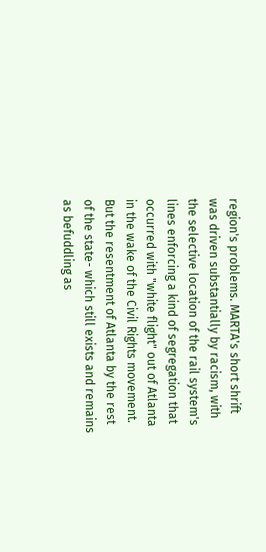region's problems. MARTA's short shrift was driven substantially by racism, with the selective location of the rail system's lines enforcing a kind of segregation that occurred with "white flight" out of Atlanta in the wake of the Civil Rights movement. But the resentment of Atlanta by the rest of the state- which still exists and remains as befuddling as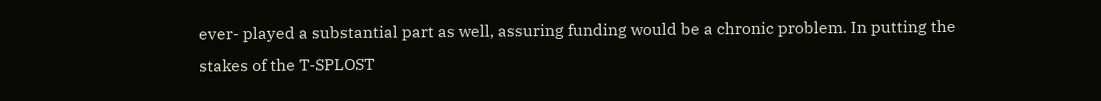ever- played a substantial part as well, assuring funding would be a chronic problem. In putting the stakes of the T-SPLOST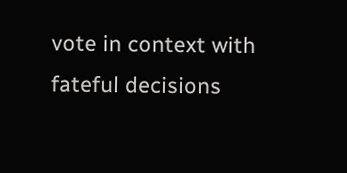vote in context with fateful decisions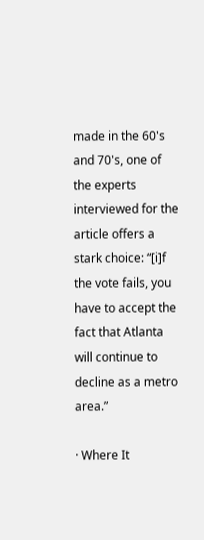made in the 60's and 70's, one of the experts interviewed for the article offers a stark choice: “[i]f the vote fails, you have to accept the fact that Atlanta will continue to decline as a metro area.”

· Where It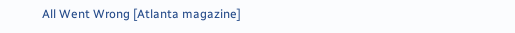All Went Wrong [Atlanta magazine]